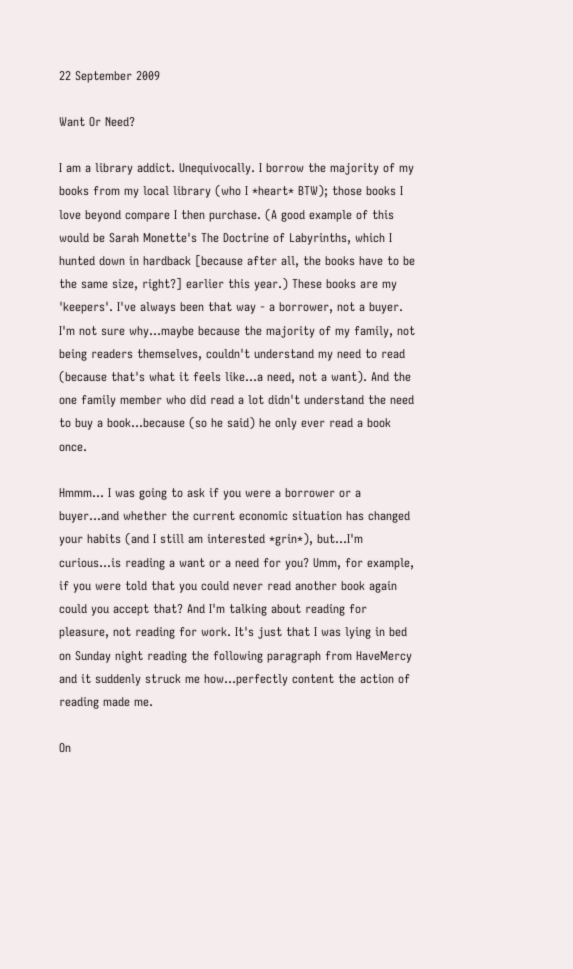22 September 2009

Want Or Need?

I am a library addict. Unequivocally. I borrow the majority of my books from my local library (who I *heart* BTW); those books I love beyond compare I then purchase. (A good example of this would be Sarah Monette's The Doctrine of Labyrinths, which I hunted down in hardback [because after all, the books have to be the same size, right?] earlier this year.) These books are my 'keepers'. I've always been that way - a borrower, not a buyer. I'm not sure why...maybe because the majority of my family, not being readers themselves, couldn't understand my need to read (because that's what it feels like...a need, not a want). And the one family member who did read a lot didn't understand the need to buy a book...because (so he said) he only ever read a book once.

Hmmm... I was going to ask if you were a borrower or a buyer...and whether the current economic situation has changed your habits (and I still am interested *grin*), but...I'm curious...is reading a want or a need for you? Umm, for example, if you were told that you could never read another book again could you accept that? And I'm talking about reading for pleasure, not reading for work. It's just that I was lying in bed on Sunday night reading the following paragraph from HaveMercy and it suddenly struck me how...perfectly content the action of reading made me.

On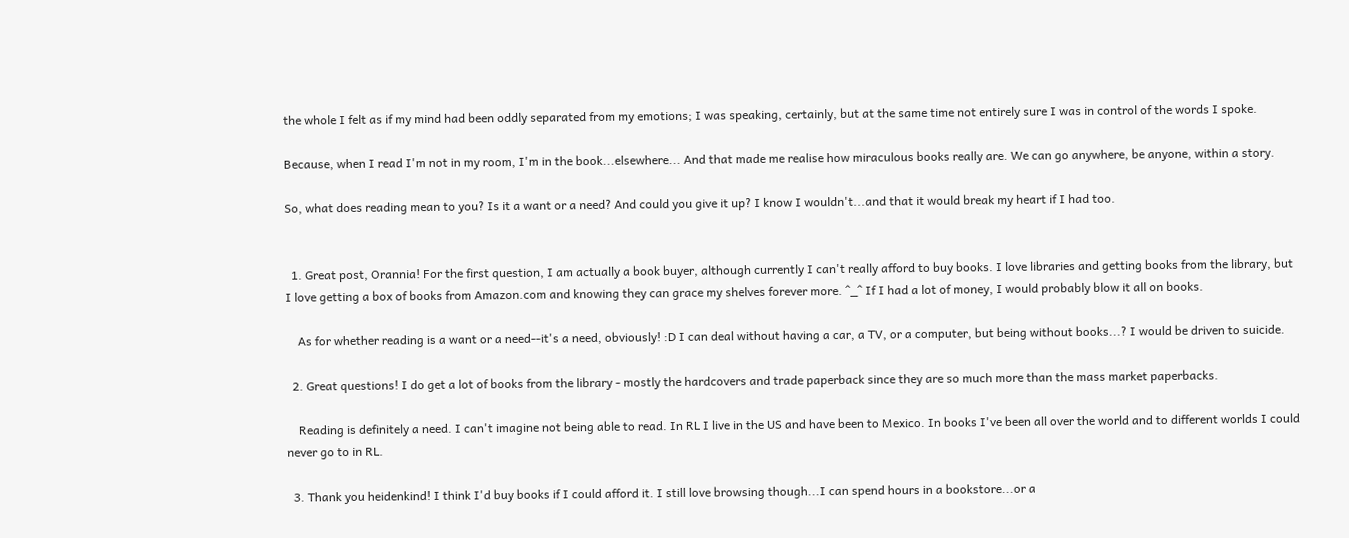the whole I felt as if my mind had been oddly separated from my emotions; I was speaking, certainly, but at the same time not entirely sure I was in control of the words I spoke.

Because, when I read I'm not in my room, I'm in the book...elsewhere... And that made me realise how miraculous books really are. We can go anywhere, be anyone, within a story.

So, what does reading mean to you? Is it a want or a need? And could you give it up? I know I wouldn't...and that it would break my heart if I had too.


  1. Great post, Orannia! For the first question, I am actually a book buyer, although currently I can't really afford to buy books. I love libraries and getting books from the library, but I love getting a box of books from Amazon.com and knowing they can grace my shelves forever more. ^_^ If I had a lot of money, I would probably blow it all on books.

    As for whether reading is a want or a need--it's a need, obviously! :D I can deal without having a car, a TV, or a computer, but being without books...? I would be driven to suicide.

  2. Great questions! I do get a lot of books from the library - mostly the hardcovers and trade paperback since they are so much more than the mass market paperbacks.

    Reading is definitely a need. I can't imagine not being able to read. In RL I live in the US and have been to Mexico. In books I've been all over the world and to different worlds I could never go to in RL.

  3. Thank you heidenkind! I think I'd buy books if I could afford it. I still love browsing though...I can spend hours in a bookstore...or a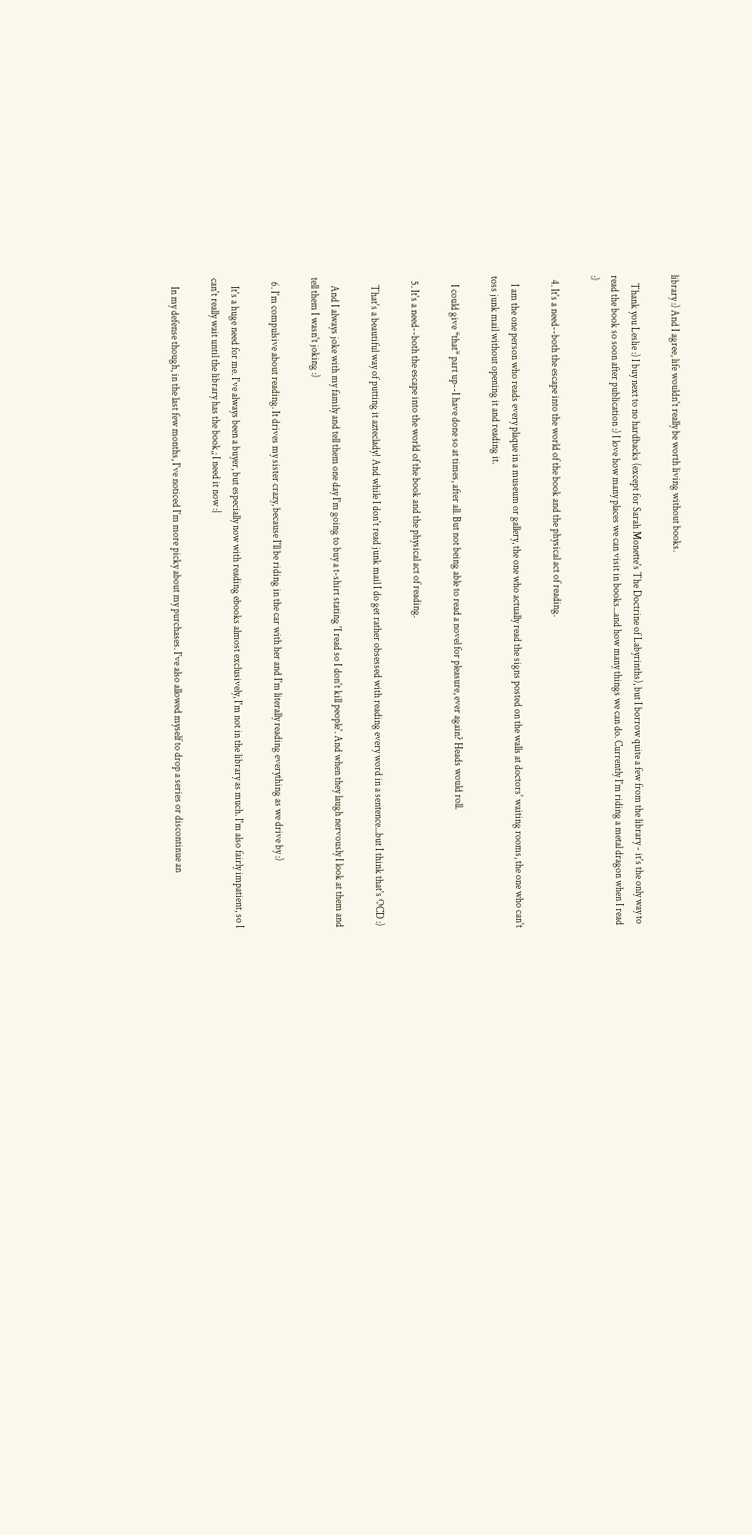library :) And I agree, life wouldn't really be worth living without books.

    Thank you Leslie :) I buy next to no hardbacks (except for Sarah Monette's The Doctrine of Labyrinths), but I borrow quite a few from the library - it's the only way to read the book so soon after publication :) I love how many places we can visit in books...and how many things we can do. Currently I'm riding a metal dragon when I read :)

  4. It's a need--both the escape into the world of the book and the physical act of reading.

    I am the one person who reads every plaque in a museum or gallery, the one who actually read the signs posted on the walls at doctors' waiting rooms, the one who can't toss junk mail without opening it and reading it.

    I could give *that* part up--I have done so at times, after all. But not being able to read a novel for pleasure, ever again? Heads would roll.

  5. It's a need--both the escape into the world of the book and the physical act of reading.

    That's a beautiful way of putting it azteclady! And while I don't read junk mail I do get rather obsessed with reading every word in a sentence...but I think that's OCD :)

    And I always joke with my family and tell them one day I'm going to buy a t-shirt stating 'I read so I don't kill people'. And when they laugh nervously I look at them and tell them I wasn't joking :)

  6. I'm compulsive about reading. It drives my sister crazy, because I'll be riding in the car with her and I'm literally reading everything as we drive by :)

    It's a huge need for me. I've always been a buyer, but especially now with reading ebooks almost exclusively, I'm not in the library as much. I'm also fairly impatient, so I can't really wait until the library has the book,; I need it now :|

    In my defense though, in the last few months, I've noticed I'm more picky about my purchases. I've also allowed myself to drop a series or discontinue an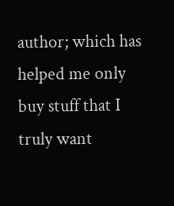author; which has helped me only buy stuff that I truly want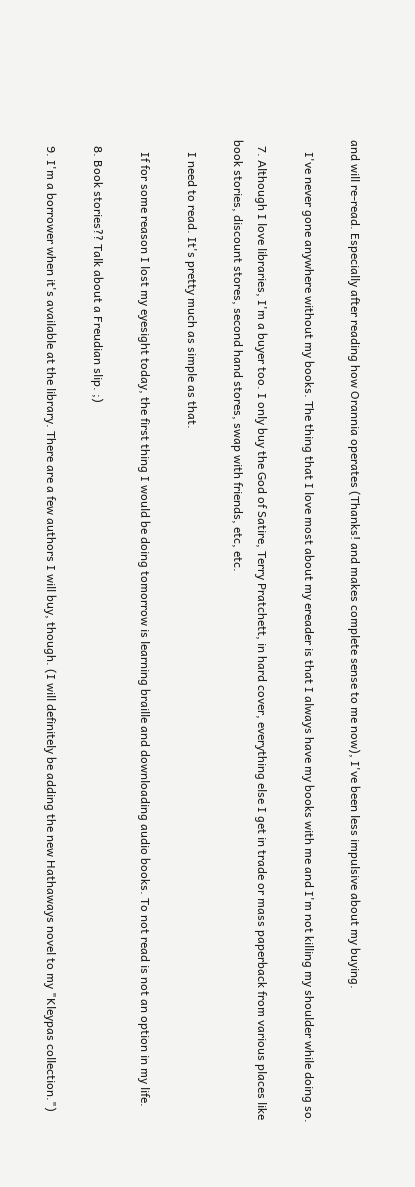and will re-read. Especially after reading how Orannia operates (Thanks! and makes complete sense to me now), I've been less impulsive about my buying.

    I've never gone anywhere without my books. The thing that I love most about my ereader is that I always have my books with me and I'm not killing my shoulder while doing so.

  7. Although I love libraries, I'm a buyer too. I only buy the God of Satire, Terry Pratchett, in hard cover, everything else I get in trade or mass paperback from various places like book stories, discount stores, second hand stores, swap with friends, etc, etc.

    I need to read. It's pretty much as simple as that.

    If for some reason I lost my eyesight today, the first thing I would be doing tomorrow is learning braille and downloading audio books. To not read is not an option in my life.

  8. Book stories?? Talk about a Freudian slip. ;)

  9. I'm a borrower when it's available at the library. There are a few authors I will buy, though. (I will definitely be adding the new Hathaways novel to my "Kleypas collection.")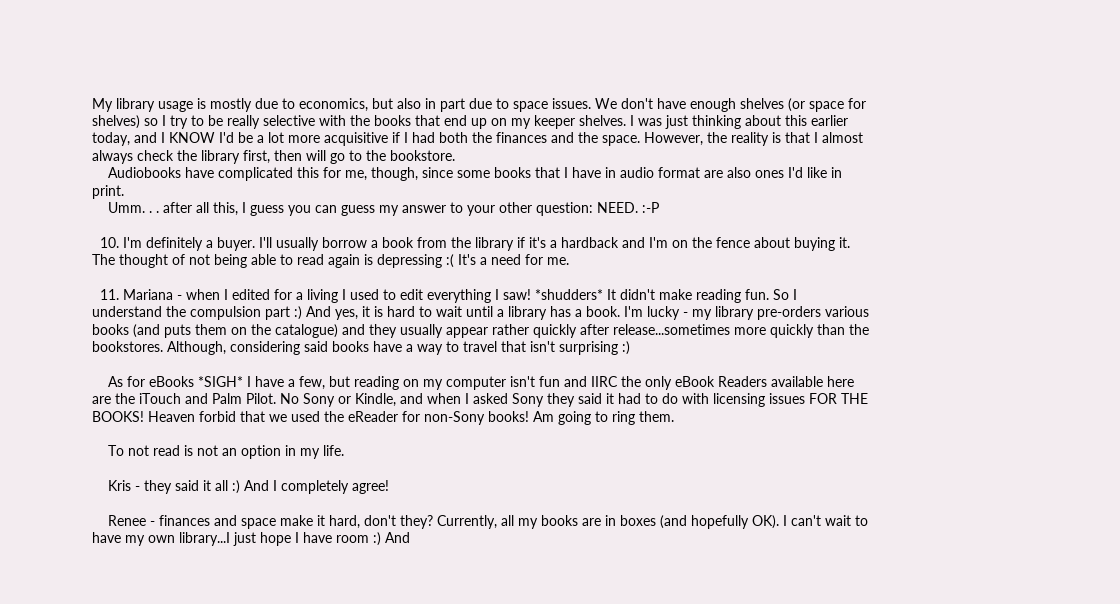My library usage is mostly due to economics, but also in part due to space issues. We don't have enough shelves (or space for shelves) so I try to be really selective with the books that end up on my keeper shelves. I was just thinking about this earlier today, and I KNOW I'd be a lot more acquisitive if I had both the finances and the space. However, the reality is that I almost always check the library first, then will go to the bookstore.
    Audiobooks have complicated this for me, though, since some books that I have in audio format are also ones I'd like in print.
    Umm. . . after all this, I guess you can guess my answer to your other question: NEED. :-P

  10. I'm definitely a buyer. I'll usually borrow a book from the library if it's a hardback and I'm on the fence about buying it. The thought of not being able to read again is depressing :( It's a need for me.

  11. Mariana - when I edited for a living I used to edit everything I saw! *shudders* It didn't make reading fun. So I understand the compulsion part :) And yes, it is hard to wait until a library has a book. I'm lucky - my library pre-orders various books (and puts them on the catalogue) and they usually appear rather quickly after release...sometimes more quickly than the bookstores. Although, considering said books have a way to travel that isn't surprising :)

    As for eBooks *SIGH* I have a few, but reading on my computer isn't fun and IIRC the only eBook Readers available here are the iTouch and Palm Pilot. No Sony or Kindle, and when I asked Sony they said it had to do with licensing issues FOR THE BOOKS! Heaven forbid that we used the eReader for non-Sony books! Am going to ring them.

    To not read is not an option in my life.

    Kris - they said it all :) And I completely agree!

    Renee - finances and space make it hard, don't they? Currently, all my books are in boxes (and hopefully OK). I can't wait to have my own library...I just hope I have room :) And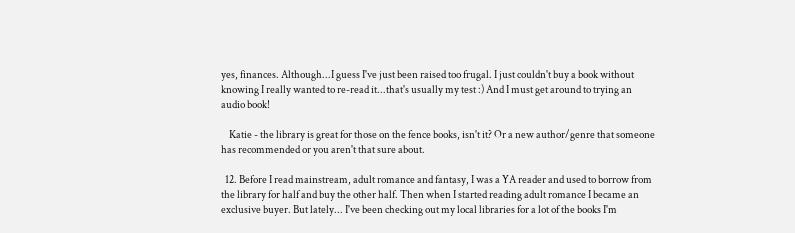yes, finances. Although...I guess I've just been raised too frugal. I just couldn't buy a book without knowing I really wanted to re-read it...that's usually my test :) And I must get around to trying an audio book!

    Katie - the library is great for those on the fence books, isn't it? Or a new author/genre that someone has recommended or you aren't that sure about.

  12. Before I read mainstream, adult romance and fantasy, I was a YA reader and used to borrow from the library for half and buy the other half. Then when I started reading adult romance I became an exclusive buyer. But lately... I've been checking out my local libraries for a lot of the books I'm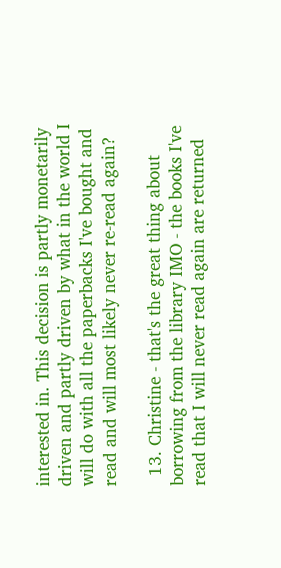interested in. This decision is partly monetarily driven and partly driven by what in the world I will do with all the paperbacks I've bought and read and will most likely never re-read again?

  13. Christine - that's the great thing about borrowing from the library IMO - the books I've read that I will never read again are returned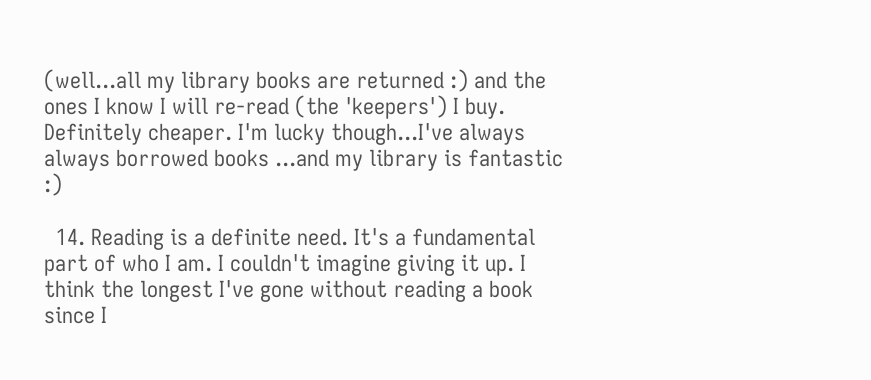(well...all my library books are returned :) and the ones I know I will re-read (the 'keepers') I buy. Definitely cheaper. I'm lucky though...I've always always borrowed books ...and my library is fantastic :)

  14. Reading is a definite need. It's a fundamental part of who I am. I couldn't imagine giving it up. I think the longest I've gone without reading a book since I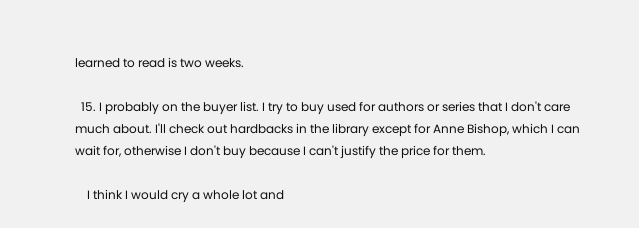learned to read is two weeks.

  15. I probably on the buyer list. I try to buy used for authors or series that I don't care much about. I'll check out hardbacks in the library except for Anne Bishop, which I can wait for, otherwise I don't buy because I can't justify the price for them.

    I think I would cry a whole lot and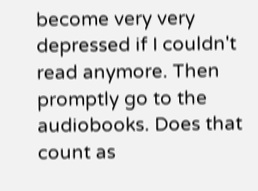become very very depressed if I couldn't read anymore. Then promptly go to the audiobooks. Does that count as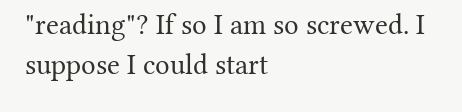"reading"? If so I am so screwed. I suppose I could start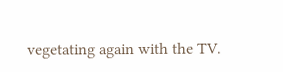vegetating again with the TV.